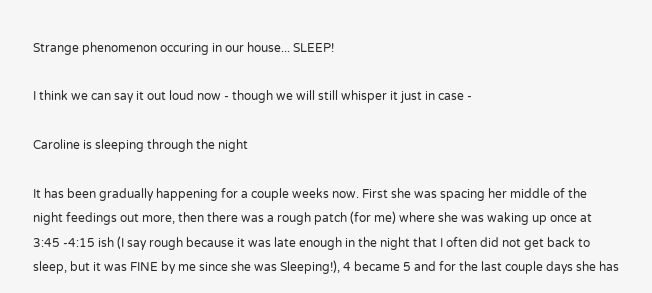Strange phenomenon occuring in our house... SLEEP!

I think we can say it out loud now - though we will still whisper it just in case -

Caroline is sleeping through the night

It has been gradually happening for a couple weeks now. First she was spacing her middle of the night feedings out more, then there was a rough patch (for me) where she was waking up once at 3:45 -4:15 ish (I say rough because it was late enough in the night that I often did not get back to sleep, but it was FINE by me since she was Sleeping!), 4 became 5 and for the last couple days she has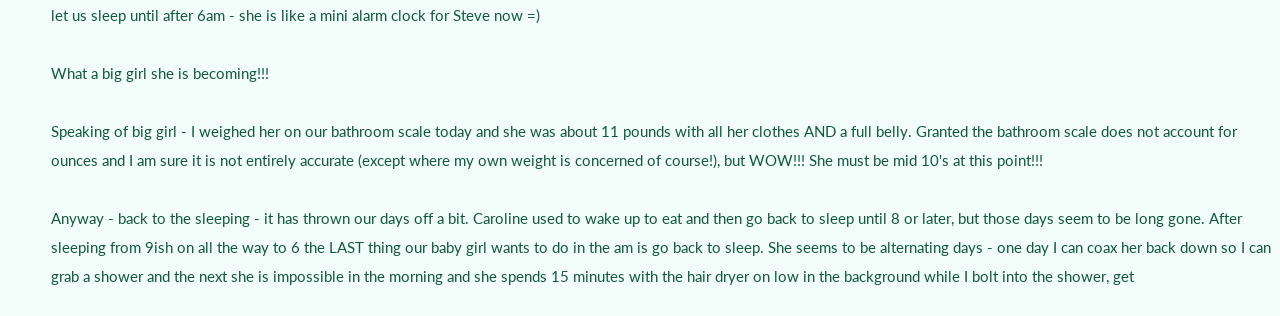let us sleep until after 6am - she is like a mini alarm clock for Steve now =)

What a big girl she is becoming!!!

Speaking of big girl - I weighed her on our bathroom scale today and she was about 11 pounds with all her clothes AND a full belly. Granted the bathroom scale does not account for ounces and I am sure it is not entirely accurate (except where my own weight is concerned of course!), but WOW!!! She must be mid 10's at this point!!!

Anyway - back to the sleeping - it has thrown our days off a bit. Caroline used to wake up to eat and then go back to sleep until 8 or later, but those days seem to be long gone. After sleeping from 9ish on all the way to 6 the LAST thing our baby girl wants to do in the am is go back to sleep. She seems to be alternating days - one day I can coax her back down so I can grab a shower and the next she is impossible in the morning and she spends 15 minutes with the hair dryer on low in the background while I bolt into the shower, get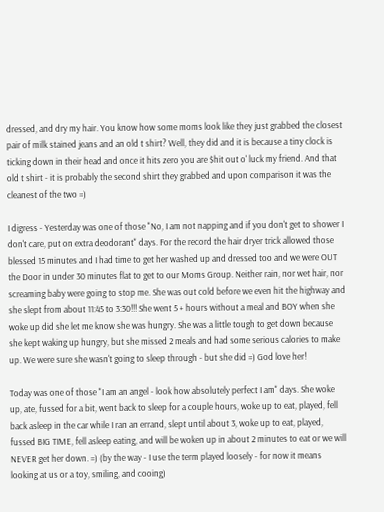dressed, and dry my hair. You know how some moms look like they just grabbed the closest pair of milk stained jeans and an old t shirt? Well, they did and it is because a tiny clock is ticking down in their head and once it hits zero you are $hit out o' luck my friend. And that old t shirt - it is probably the second shirt they grabbed and upon comparison it was the cleanest of the two =)

I digress - Yesterday was one of those "No, I am not napping and if you don't get to shower I don't care, put on extra deodorant" days. For the record the hair dryer trick allowed those blessed 15 minutes and I had time to get her washed up and dressed too and we were OUT the Door in under 30 minutes flat to get to our Moms Group. Neither rain, nor wet hair, nor screaming baby were going to stop me. She was out cold before we even hit the highway and she slept from about 11:45 to 3:30!!! She went 5 + hours without a meal and BOY when she woke up did she let me know she was hungry. She was a little tough to get down because she kept waking up hungry, but she missed 2 meals and had some serious calories to make up. We were sure she wasn't going to sleep through - but she did =) God love her!

Today was one of those "I am an angel - look how absolutely perfect I am" days. She woke up, ate, fussed for a bit, went back to sleep for a couple hours, woke up to eat, played, fell back asleep in the car while I ran an errand, slept until about 3, woke up to eat, played, fussed BIG TIME, fell asleep eating, and will be woken up in about 2 minutes to eat or we will NEVER get her down. =) (by the way - I use the term played loosely - for now it means looking at us or a toy, smiling, and cooing)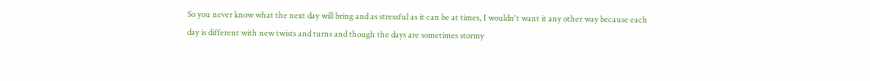So you never know what the next day will bring and as stressful as it can be at times, I wouldn't want it any other way because each day is different with new twists and turns and though the days are sometimes stormy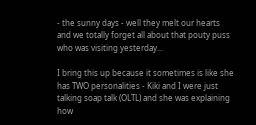- the sunny days - well they melt our hearts and we totally forget all about that pouty puss who was visiting yesterday...

I bring this up because it sometimes is like she has TWO personalities - Kiki and I were just talking soap talk (OLTL) and she was explaining how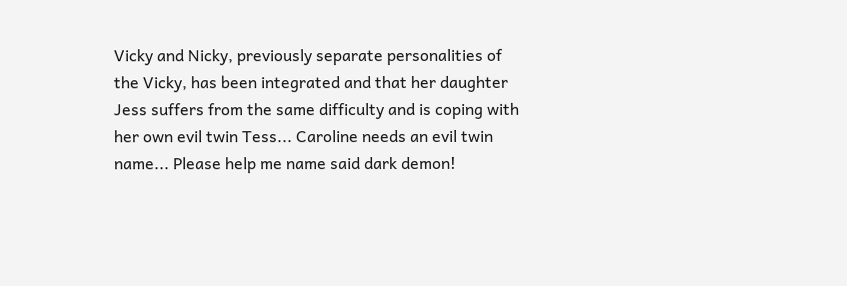Vicky and Nicky, previously separate personalities of the Vicky, has been integrated and that her daughter Jess suffers from the same difficulty and is coping with her own evil twin Tess... Caroline needs an evil twin name... Please help me name said dark demon!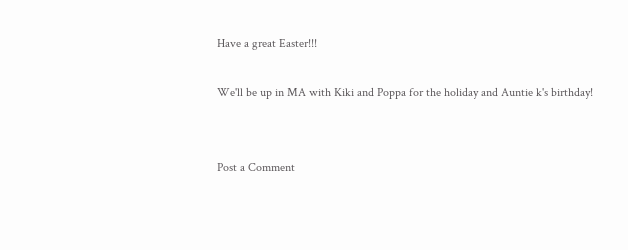Have a great Easter!!!

We'll be up in MA with Kiki and Poppa for the holiday and Auntie k's birthday!


Post a Comment